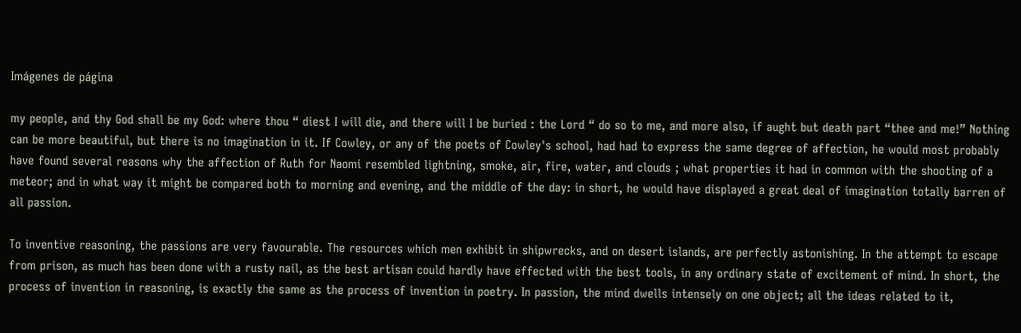Imágenes de página

my people, and thy God shall be my God: where thou “ diest I will die, and there will I be buried : the Lord “ do so to me, and more also, if aught but death part “thee and me!” Nothing can be more beautiful, but there is no imagination in it. If Cowley, or any of the poets of Cowley's school, had had to express the same degree of affection, he would most probably have found several reasons why the affection of Ruth for Naomi resembled lightning, smoke, air, fire, water, and clouds ; what properties it had in common with the shooting of a meteor; and in what way it might be compared both to morning and evening, and the middle of the day: in short, he would have displayed a great deal of imagination totally barren of all passion.

To inventive reasoning, the passions are very favourable. The resources which men exhibit in shipwrecks, and on desert islands, are perfectly astonishing. In the attempt to escape from prison, as much has been done with a rusty nail, as the best artisan could hardly have effected with the best tools, in any ordinary state of excitement of mind. In short, the process of invention in reasoning, is exactly the same as the process of invention in poetry. In passion, the mind dwells intensely on one object; all the ideas related to it,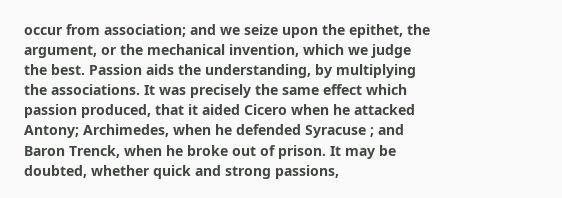occur from association; and we seize upon the epithet, the argument, or the mechanical invention, which we judge the best. Passion aids the understanding, by multiplying the associations. It was precisely the same effect which passion produced, that it aided Cicero when he attacked Antony; Archimedes, when he defended Syracuse ; and Baron Trenck, when he broke out of prison. It may be doubted, whether quick and strong passions,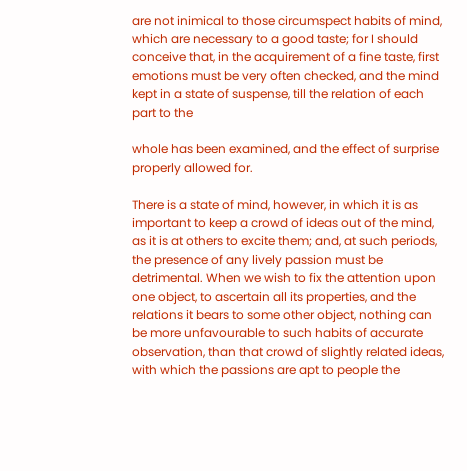are not inimical to those circumspect habits of mind, which are necessary to a good taste; for I should conceive that, in the acquirement of a fine taste, first emotions must be very often checked, and the mind kept in a state of suspense, till the relation of each part to the

whole has been examined, and the effect of surprise properly allowed for.

There is a state of mind, however, in which it is as important to keep a crowd of ideas out of the mind, as it is at others to excite them; and, at such periods, the presence of any lively passion must be detrimental. When we wish to fix the attention upon one object, to ascertain all its properties, and the relations it bears to some other object, nothing can be more unfavourable to such habits of accurate observation, than that crowd of slightly related ideas, with which the passions are apt to people the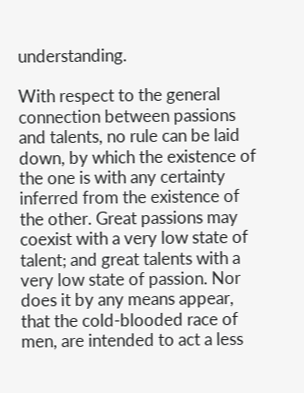understanding.

With respect to the general connection between passions and talents, no rule can be laid down, by which the existence of the one is with any certainty inferred from the existence of the other. Great passions may coexist with a very low state of talent; and great talents with a very low state of passion. Nor does it by any means appear, that the cold-blooded race of men, are intended to act a less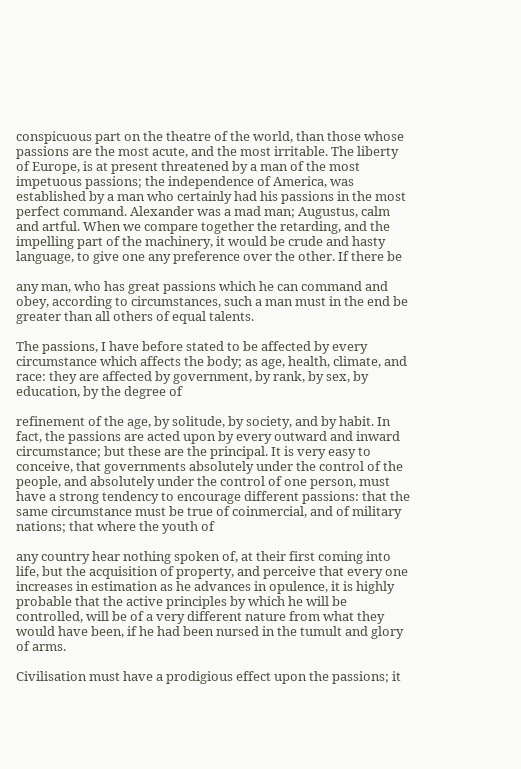conspicuous part on the theatre of the world, than those whose passions are the most acute, and the most irritable. The liberty of Europe, is at present threatened by a man of the most impetuous passions; the independence of America, was established by a man who certainly had his passions in the most perfect command. Alexander was a mad man; Augustus, calm and artful. When we compare together the retarding, and the impelling part of the machinery, it would be crude and hasty language, to give one any preference over the other. If there be

any man, who has great passions which he can command and obey, according to circumstances, such a man must in the end be greater than all others of equal talents.

The passions, I have before stated to be affected by every circumstance which affects the body; as age, health, climate, and race: they are affected by government, by rank, by sex, by education, by the degree of

refinement of the age, by solitude, by society, and by habit. In fact, the passions are acted upon by every outward and inward circumstance; but these are the principal. It is very easy to conceive, that governments absolutely under the control of the people, and absolutely under the control of one person, must have a strong tendency to encourage different passions: that the same circumstance must be true of coinmercial, and of military nations; that where the youth of

any country hear nothing spoken of, at their first coming into life, but the acquisition of property, and perceive that every one increases in estimation as he advances in opulence, it is highly probable that the active principles by which he will be controlled, will be of a very different nature from what they would have been, if he had been nursed in the tumult and glory of arms.

Civilisation must have a prodigious effect upon the passions; it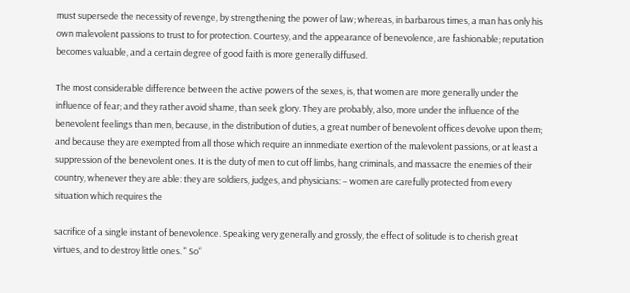must supersede the necessity of revenge, by strengthening the power of law; whereas, in barbarous times, a man has only his own malevolent passions to trust to for protection. Courtesy, and the appearance of benevolence, are fashionable; reputation becomes valuable, and a certain degree of good faith is more generally diffused.

The most considerable difference between the active powers of the sexes, is, that women are more generally under the influence of fear; and they rather avoid shame, than seek glory. They are probably, also, more under the influence of the benevolent feelings than men, because, in the distribution of duties, a great number of benevolent offices devolve upon them; and because they are exempted from all those which require an innmediate exertion of the malevolent passions, or at least a suppression of the benevolent ones. It is the duty of men to cut off limbs, hang criminals, and massacre the enemies of their country, whenever they are able: they are soldiers, judges, and physicians: – women are carefully protected from every situation which requires the

sacrifice of a single instant of benevolence. Speaking very generally and grossly, the effect of solitude is to cherish great virtues, and to destroy little ones. " So“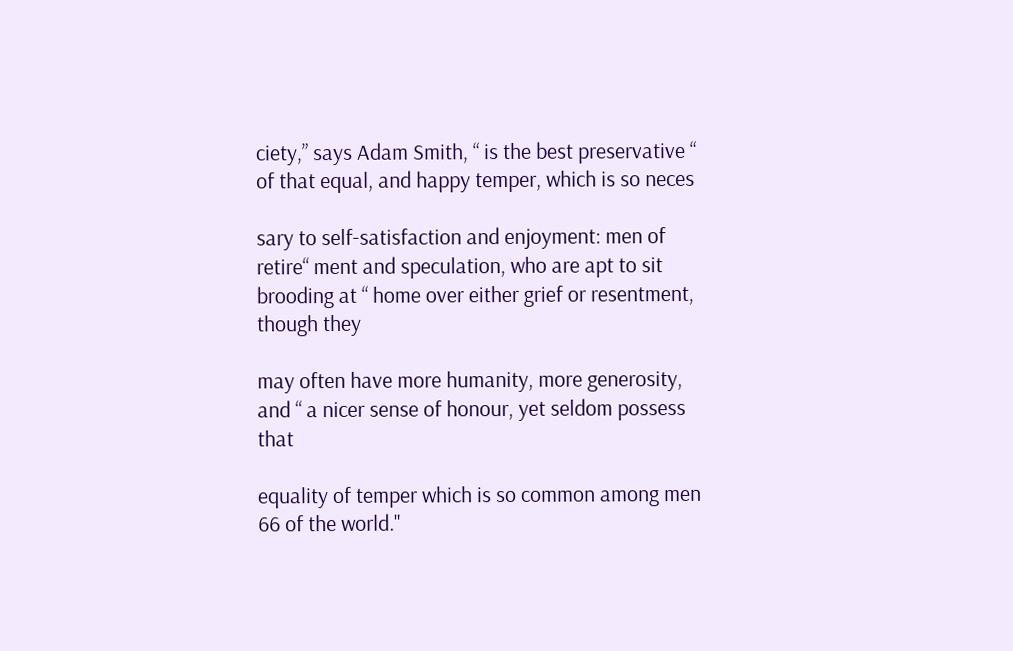ciety,” says Adam Smith, “ is the best preservative “ of that equal, and happy temper, which is so neces

sary to self-satisfaction and enjoyment: men of retire“ ment and speculation, who are apt to sit brooding at “ home over either grief or resentment, though they

may often have more humanity, more generosity, and “ a nicer sense of honour, yet seldom possess that

equality of temper which is so common among men 66 of the world."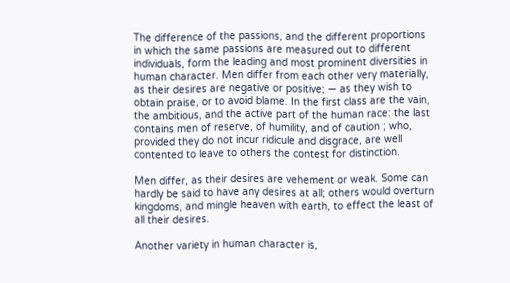The difference of the passions, and the different proportions in which the same passions are measured out to different individuals, form the leading and most prominent diversities in human character. Men differ from each other very materially, as their desires are negative or positive; — as they wish to obtain praise, or to avoid blame. In the first class are the vain, the ambitious, and the active part of the human race: the last contains men of reserve, of humility, and of caution ; who, provided they do not incur ridicule and disgrace, are well contented to leave to others the contest for distinction.

Men differ, as their desires are vehement or weak. Some can hardly be said to have any desires at all; others would overturn kingdoms, and mingle heaven with earth, to effect the least of all their desires.

Another variety in human character is,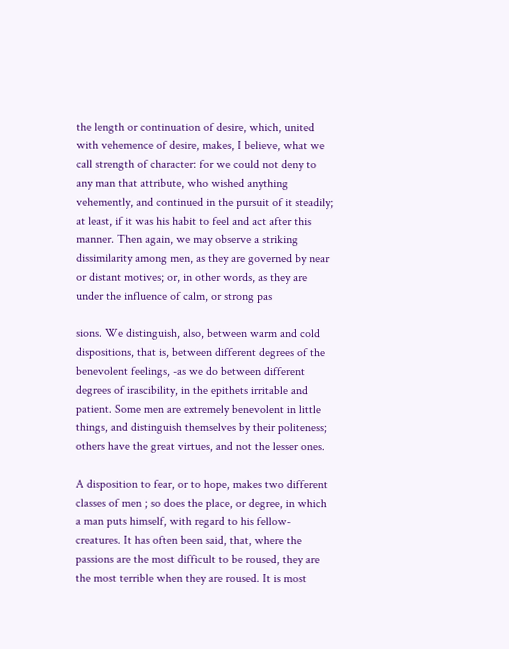the length or continuation of desire, which, united with vehemence of desire, makes, I believe, what we call strength of character: for we could not deny to any man that attribute, who wished anything vehemently, and continued in the pursuit of it steadily; at least, if it was his habit to feel and act after this manner. Then again, we may observe a striking dissimilarity among men, as they are governed by near or distant motives; or, in other words, as they are under the influence of calm, or strong pas

sions. We distinguish, also, between warm and cold dispositions, that is, between different degrees of the benevolent feelings, -as we do between different degrees of irascibility, in the epithets irritable and patient. Some men are extremely benevolent in little things, and distinguish themselves by their politeness; others have the great virtues, and not the lesser ones.

A disposition to fear, or to hope, makes two different classes of men ; so does the place, or degree, in which a man puts himself, with regard to his fellow-creatures. It has often been said, that, where the passions are the most difficult to be roused, they are the most terrible when they are roused. It is most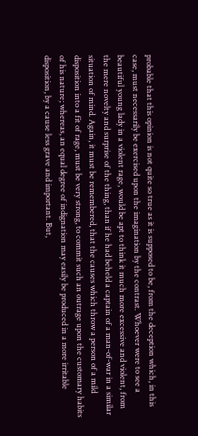probable that this opinion is not quite so true as it is supposed to be, from the deception which, in this case, must necessarily be exercised upon the imagination by the contrast. Whoever were to see a beautiful young lady in a violent rage, would be apt to think it much more excessive and violent, from the mere novelty and surprise of the thing, than if he had beheld a captain of a man-of-war in a similar situation of mind. Again, it must be remembered, that the causes which throw a person of a mild disposition into a fit of rage, must be very strong, to commit such an outrage upon the customary habits of his nature; whereas, an equal degree of indignation may easily be produced in a more irritable disposition, by a cause less grave and important. But,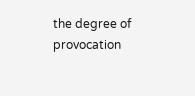the degree of provocation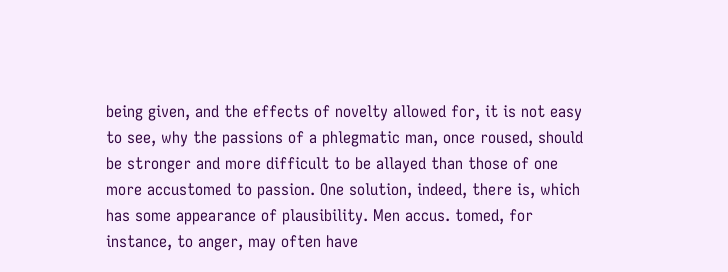being given, and the effects of novelty allowed for, it is not easy to see, why the passions of a phlegmatic man, once roused, should be stronger and more difficult to be allayed than those of one more accustomed to passion. One solution, indeed, there is, which has some appearance of plausibility. Men accus. tomed, for instance, to anger, may often have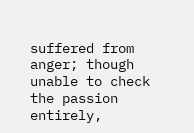suffered from anger; though unable to check the passion entirely,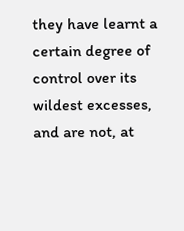they have learnt a certain degree of control over its wildest excesses, and are not, at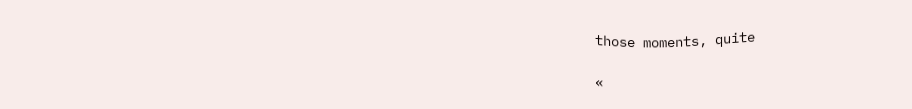those moments, quite

«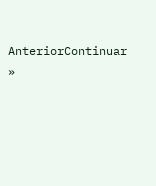AnteriorContinuar »